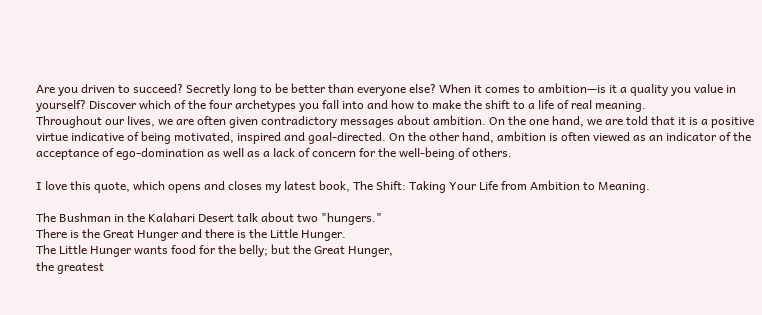Are you driven to succeed? Secretly long to be better than everyone else? When it comes to ambition—is it a quality you value in yourself? Discover which of the four archetypes you fall into and how to make the shift to a life of real meaning.
Throughout our lives, we are often given contradictory messages about ambition. On the one hand, we are told that it is a positive virtue indicative of being motivated, inspired and goal-directed. On the other hand, ambition is often viewed as an indicator of the acceptance of ego-domination as well as a lack of concern for the well-being of others.

I love this quote, which opens and closes my latest book, The Shift: Taking Your Life from Ambition to Meaning.

The Bushman in the Kalahari Desert talk about two "hungers."
There is the Great Hunger and there is the Little Hunger.
The Little Hunger wants food for the belly; but the Great Hunger,
the greatest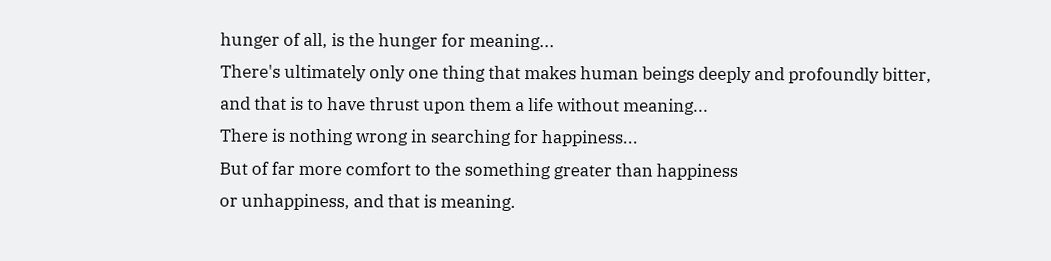hunger of all, is the hunger for meaning...
There's ultimately only one thing that makes human beings deeply and profoundly bitter,
and that is to have thrust upon them a life without meaning...
There is nothing wrong in searching for happiness...
But of far more comfort to the something greater than happiness
or unhappiness, and that is meaning.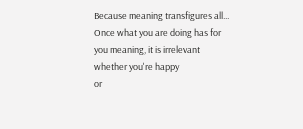Because meaning transfigures all...
Once what you are doing has for you meaning, it is irrelevant whether you're happy
or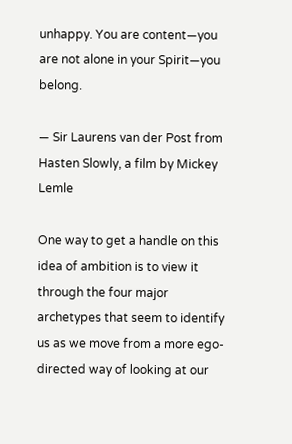unhappy. You are content—you are not alone in your Spirit—you belong.

— Sir Laurens van der Post from Hasten Slowly, a film by Mickey Lemle

One way to get a handle on this idea of ambition is to view it through the four major archetypes that seem to identify us as we move from a more ego-directed way of looking at our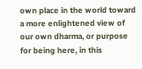own place in the world toward a more enlightened view of our own dharma, or purpose for being here, in this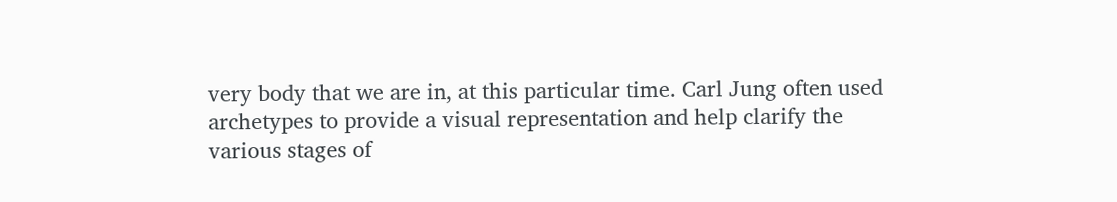very body that we are in, at this particular time. Carl Jung often used archetypes to provide a visual representation and help clarify the various stages of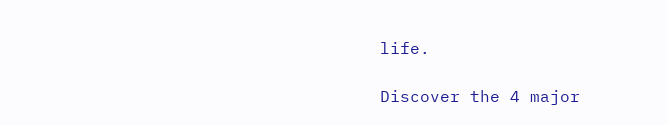life.

Discover the 4 major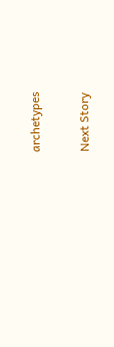archetypes


Next Story